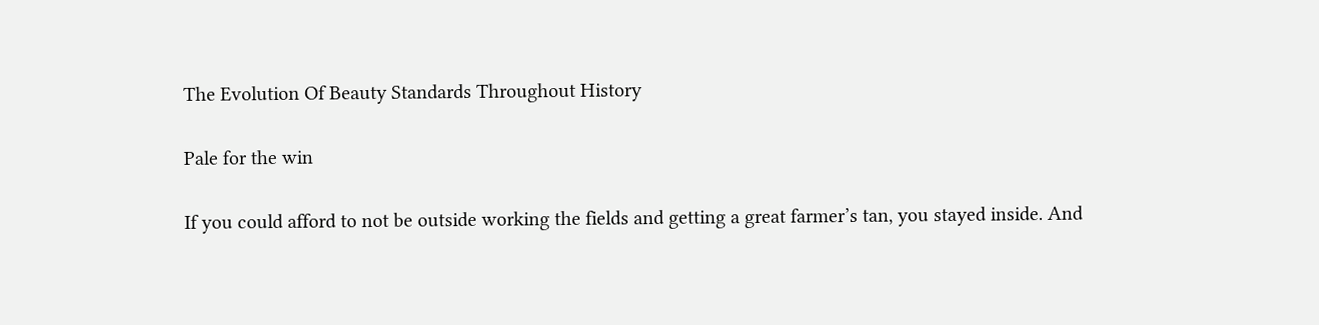The Evolution Of Beauty Standards Throughout History

Pale for the win

If you could afford to not be outside working the fields and getting a great farmer’s tan, you stayed inside. And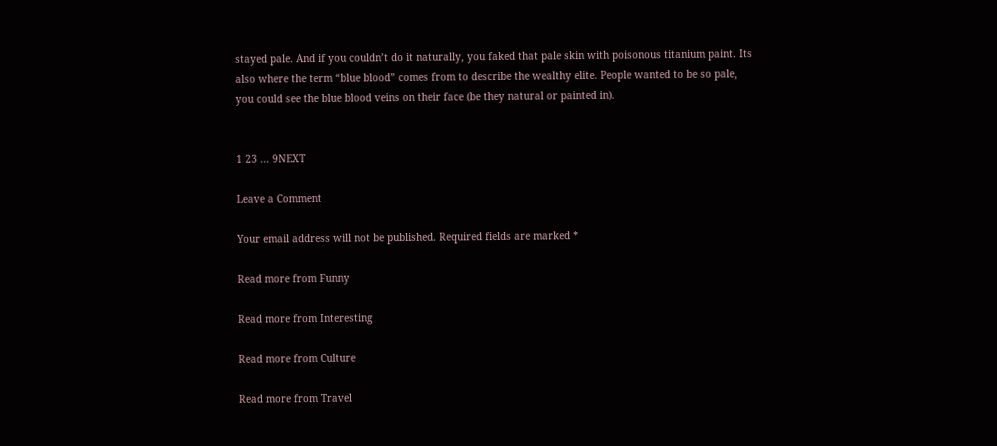stayed pale. And if you couldn’t do it naturally, you faked that pale skin with poisonous titanium paint. Its also where the term “blue blood” comes from to describe the wealthy elite. People wanted to be so pale, you could see the blue blood veins on their face (be they natural or painted in).


1 23 ... 9NEXT

Leave a Comment

Your email address will not be published. Required fields are marked *

Read more from Funny

Read more from Interesting

Read more from Culture

Read more from Travel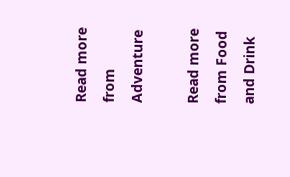Read more from Adventure

Read more from Food and Drink